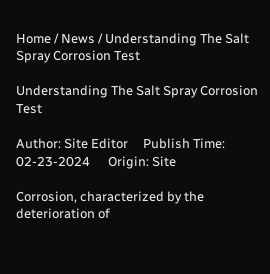Home / News / Understanding The Salt Spray Corrosion Test

Understanding The Salt Spray Corrosion Test

Author: Site Editor     Publish Time: 02-23-2024      Origin: Site

Corrosion, characterized by the deterioration of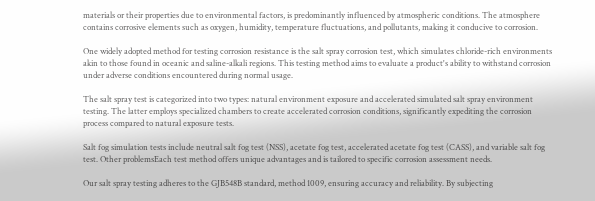materials or their properties due to environmental factors, is predominantly influenced by atmospheric conditions. The atmosphere contains corrosive elements such as oxygen, humidity, temperature fluctuations, and pollutants, making it conducive to corrosion.

One widely adopted method for testing corrosion resistance is the salt spray corrosion test, which simulates chloride-rich environments akin to those found in oceanic and saline-alkali regions. This testing method aims to evaluate a product's ability to withstand corrosion under adverse conditions encountered during normal usage.

The salt spray test is categorized into two types: natural environment exposure and accelerated simulated salt spray environment testing. The latter employs specialized chambers to create accelerated corrosion conditions, significantly expediting the corrosion process compared to natural exposure tests.

Salt fog simulation tests include neutral salt fog test (NSS), acetate fog test, accelerated acetate fog test (CASS), and variable salt fog test. Other problemsEach test method offers unique advantages and is tailored to specific corrosion assessment needs.

Our salt spray testing adheres to the GJB548B standard, method 1009, ensuring accuracy and reliability. By subjecting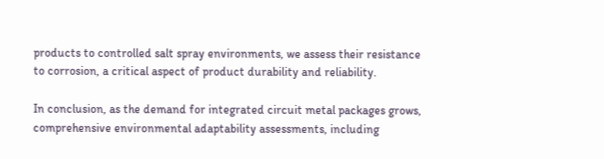products to controlled salt spray environments, we assess their resistance to corrosion, a critical aspect of product durability and reliability.

In conclusion, as the demand for integrated circuit metal packages grows, comprehensive environmental adaptability assessments, including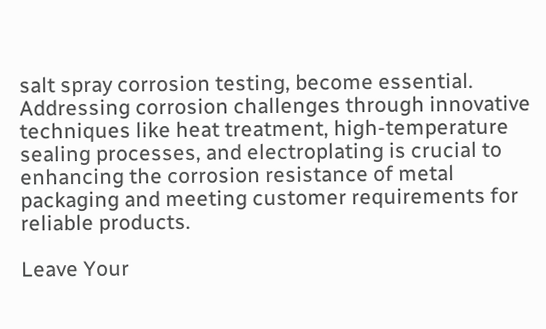salt spray corrosion testing, become essential. Addressing corrosion challenges through innovative techniques like heat treatment, high-temperature sealing processes, and electroplating is crucial to enhancing the corrosion resistance of metal packaging and meeting customer requirements for reliable products.

Leave Your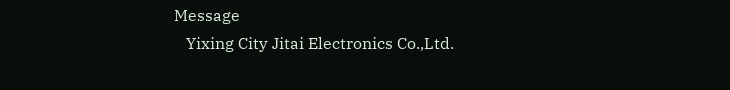Message
   Yixing City Jitai Electronics Co.,Ltd.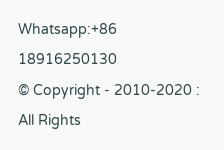Whatsapp:+86 18916250130
© Copyright - 2010-2020 : All Rights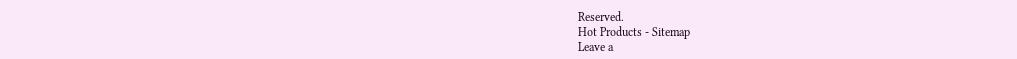Reserved.
Hot Products - Sitemap
Leave a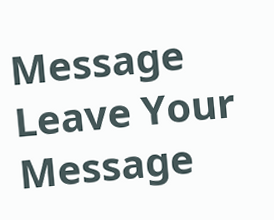Message
Leave Your Message